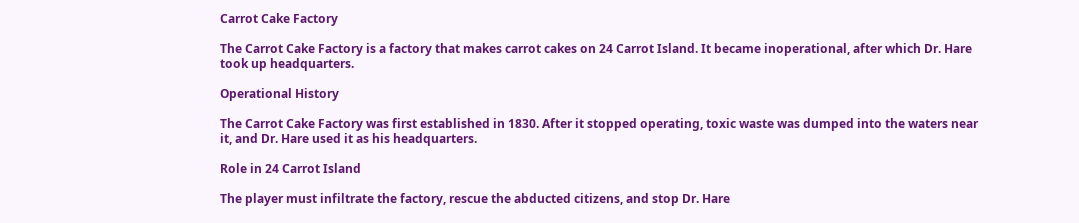Carrot Cake Factory

The Carrot Cake Factory is a factory that makes carrot cakes on 24 Carrot Island. It became inoperational, after which Dr. Hare took up headquarters.

Operational History

The Carrot Cake Factory was first established in 1830. After it stopped operating, toxic waste was dumped into the waters near it, and Dr. Hare used it as his headquarters.

Role in 24 Carrot Island

The player must infiltrate the factory, rescue the abducted citizens, and stop Dr. Hare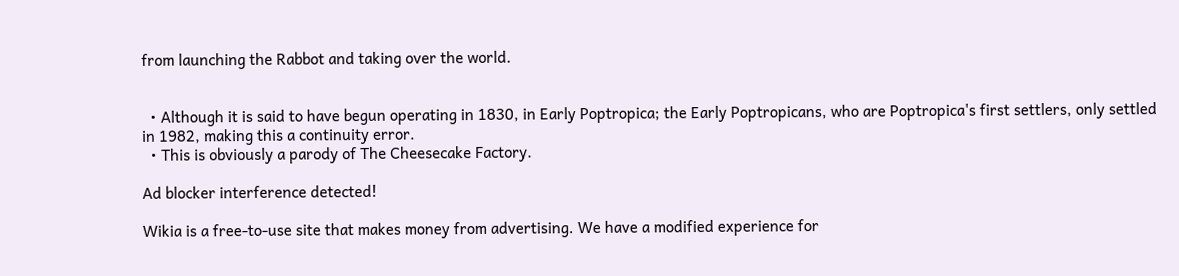from launching the Rabbot and taking over the world.


  • Although it is said to have begun operating in 1830, in Early Poptropica; the Early Poptropicans, who are Poptropica's first settlers, only settled in 1982, making this a continuity error.
  • This is obviously a parody of The Cheesecake Factory.

Ad blocker interference detected!

Wikia is a free-to-use site that makes money from advertising. We have a modified experience for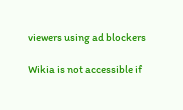viewers using ad blockers

Wikia is not accessible if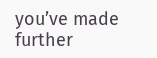you’ve made further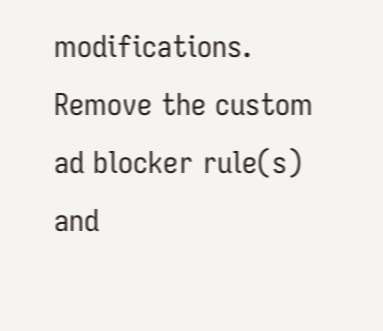modifications. Remove the custom ad blocker rule(s) and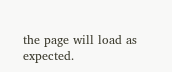the page will load as expected.